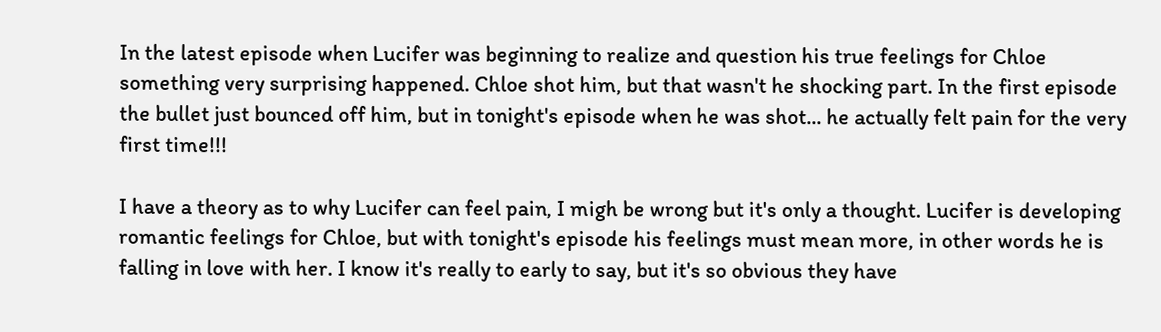In the latest episode when Lucifer was beginning to realize and question his true feelings for Chloe something very surprising happened. Chloe shot him, but that wasn't he shocking part. In the first episode the bullet just bounced off him, but in tonight's episode when he was shot... he actually felt pain for the very first time!!!

I have a theory as to why Lucifer can feel pain, I migh be wrong but it's only a thought. Lucifer is developing romantic feelings for Chloe, but with tonight's episode his feelings must mean more, in other words he is falling in love with her. I know it's really to early to say, but it's so obvious they have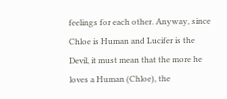feelings for each other. Anyway, since Chloe is Human and Lucifer is the Devil, it must mean that the more he loves a Human (Chloe), the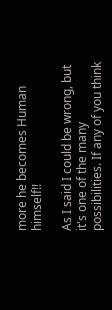more he becomes Human himself!!

As I said I could be wrong, but it's one of the many possibilities. If any of you think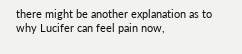there might be another explanation as to why Lucifer can feel pain now,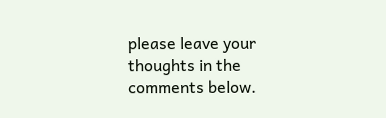please leave your thoughts in the comments below.